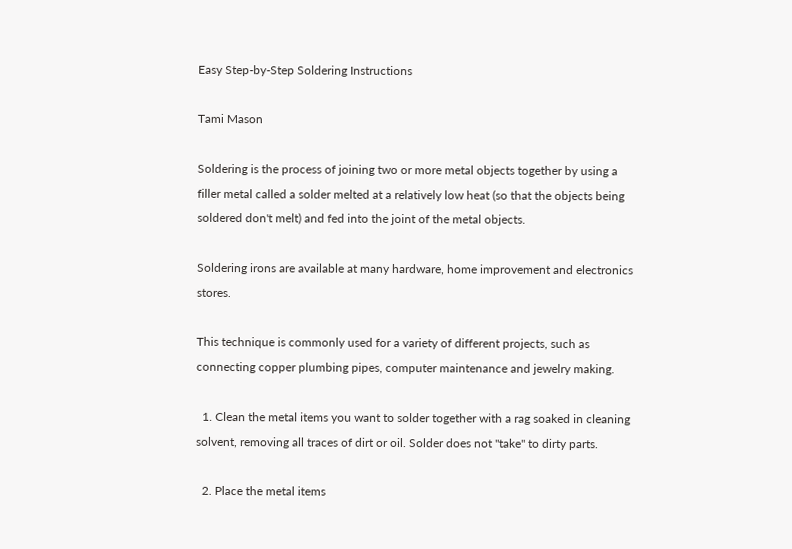Easy Step-by-Step Soldering Instructions

Tami Mason

Soldering is the process of joining two or more metal objects together by using a filler metal called a solder melted at a relatively low heat (so that the objects being soldered don't melt) and fed into the joint of the metal objects.

Soldering irons are available at many hardware, home improvement and electronics stores.

This technique is commonly used for a variety of different projects, such as connecting copper plumbing pipes, computer maintenance and jewelry making.

  1. Clean the metal items you want to solder together with a rag soaked in cleaning solvent, removing all traces of dirt or oil. Solder does not "take" to dirty parts.

  2. Place the metal items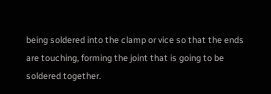being soldered into the clamp or vice so that the ends are touching, forming the joint that is going to be soldered together.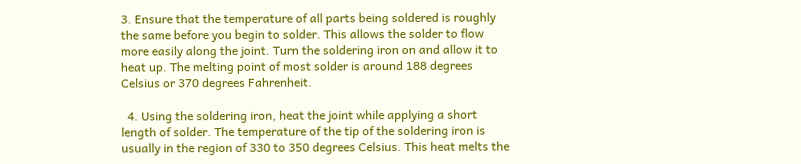3. Ensure that the temperature of all parts being soldered is roughly the same before you begin to solder. This allows the solder to flow more easily along the joint. Turn the soldering iron on and allow it to heat up. The melting point of most solder is around 188 degrees Celsius or 370 degrees Fahrenheit.

  4. Using the soldering iron, heat the joint while applying a short length of solder. The temperature of the tip of the soldering iron is usually in the region of 330 to 350 degrees Celsius. This heat melts the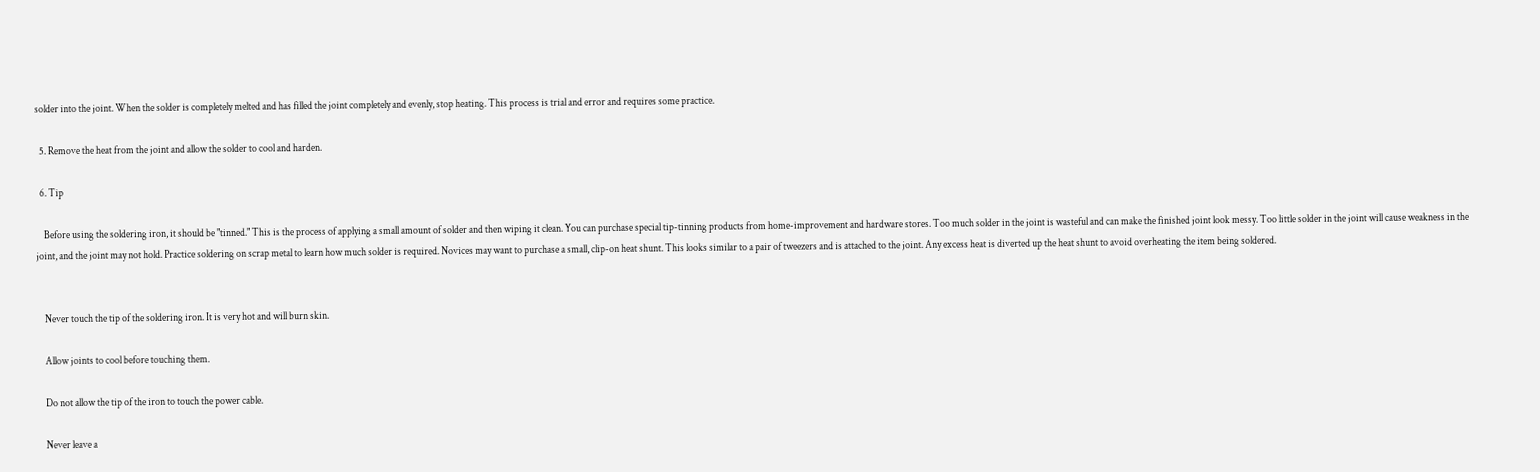solder into the joint. When the solder is completely melted and has filled the joint completely and evenly, stop heating. This process is trial and error and requires some practice.

  5. Remove the heat from the joint and allow the solder to cool and harden.

  6. Tip

    Before using the soldering iron, it should be "tinned." This is the process of applying a small amount of solder and then wiping it clean. You can purchase special tip-tinning products from home-improvement and hardware stores. Too much solder in the joint is wasteful and can make the finished joint look messy. Too little solder in the joint will cause weakness in the joint, and the joint may not hold. Practice soldering on scrap metal to learn how much solder is required. Novices may want to purchase a small, clip-on heat shunt. This looks similar to a pair of tweezers and is attached to the joint. Any excess heat is diverted up the heat shunt to avoid overheating the item being soldered.


    Never touch the tip of the soldering iron. It is very hot and will burn skin.

    Allow joints to cool before touching them.

    Do not allow the tip of the iron to touch the power cable.

    Never leave a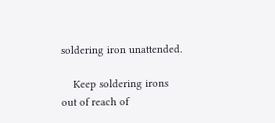soldering iron unattended.

    Keep soldering irons out of reach of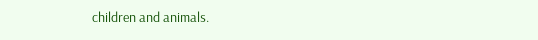children and animals.